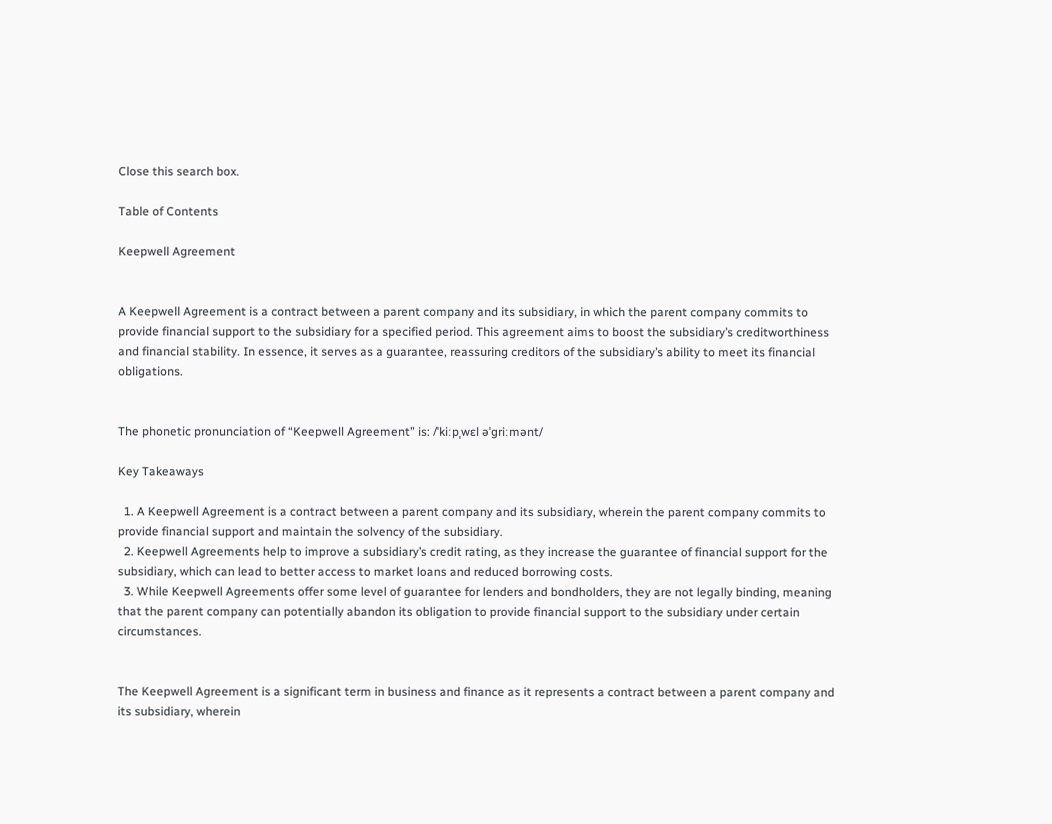Close this search box.

Table of Contents

Keepwell Agreement


A Keepwell Agreement is a contract between a parent company and its subsidiary, in which the parent company commits to provide financial support to the subsidiary for a specified period. This agreement aims to boost the subsidiary’s creditworthiness and financial stability. In essence, it serves as a guarantee, reassuring creditors of the subsidiary’s ability to meet its financial obligations.


The phonetic pronunciation of “Keepwell Agreement” is: /ˈkiːpˌwɛl əˈgriːmənt/

Key Takeaways

  1. A Keepwell Agreement is a contract between a parent company and its subsidiary, wherein the parent company commits to provide financial support and maintain the solvency of the subsidiary.
  2. Keepwell Agreements help to improve a subsidiary’s credit rating, as they increase the guarantee of financial support for the subsidiary, which can lead to better access to market loans and reduced borrowing costs.
  3. While Keepwell Agreements offer some level of guarantee for lenders and bondholders, they are not legally binding, meaning that the parent company can potentially abandon its obligation to provide financial support to the subsidiary under certain circumstances.


The Keepwell Agreement is a significant term in business and finance as it represents a contract between a parent company and its subsidiary, wherein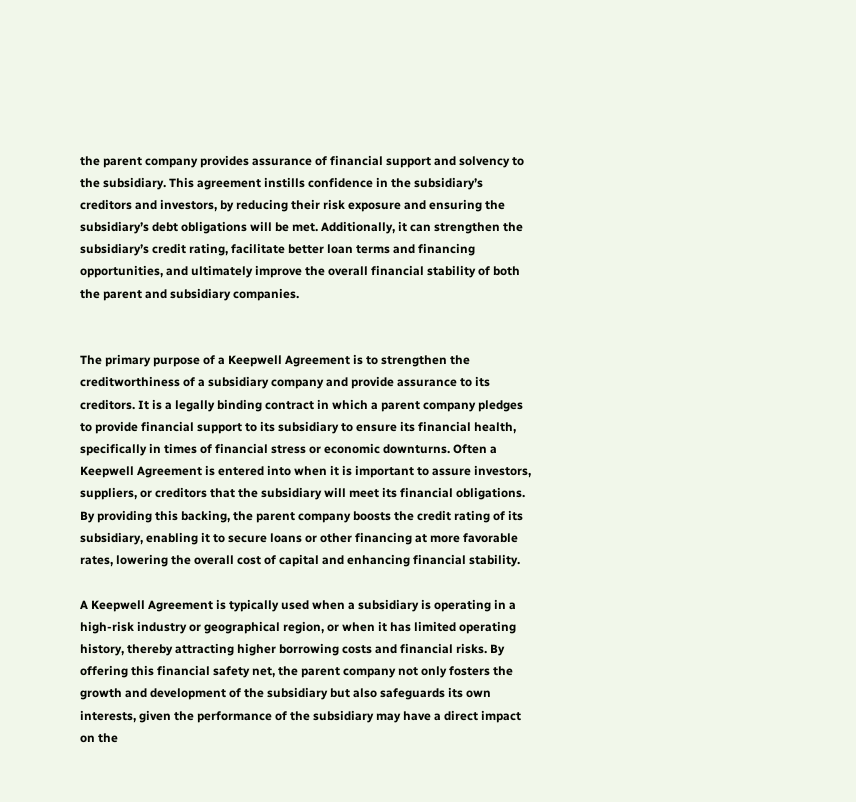the parent company provides assurance of financial support and solvency to the subsidiary. This agreement instills confidence in the subsidiary’s creditors and investors, by reducing their risk exposure and ensuring the subsidiary’s debt obligations will be met. Additionally, it can strengthen the subsidiary’s credit rating, facilitate better loan terms and financing opportunities, and ultimately improve the overall financial stability of both the parent and subsidiary companies.


The primary purpose of a Keepwell Agreement is to strengthen the creditworthiness of a subsidiary company and provide assurance to its creditors. It is a legally binding contract in which a parent company pledges to provide financial support to its subsidiary to ensure its financial health, specifically in times of financial stress or economic downturns. Often a Keepwell Agreement is entered into when it is important to assure investors, suppliers, or creditors that the subsidiary will meet its financial obligations. By providing this backing, the parent company boosts the credit rating of its subsidiary, enabling it to secure loans or other financing at more favorable rates, lowering the overall cost of capital and enhancing financial stability.

A Keepwell Agreement is typically used when a subsidiary is operating in a high-risk industry or geographical region, or when it has limited operating history, thereby attracting higher borrowing costs and financial risks. By offering this financial safety net, the parent company not only fosters the growth and development of the subsidiary but also safeguards its own interests, given the performance of the subsidiary may have a direct impact on the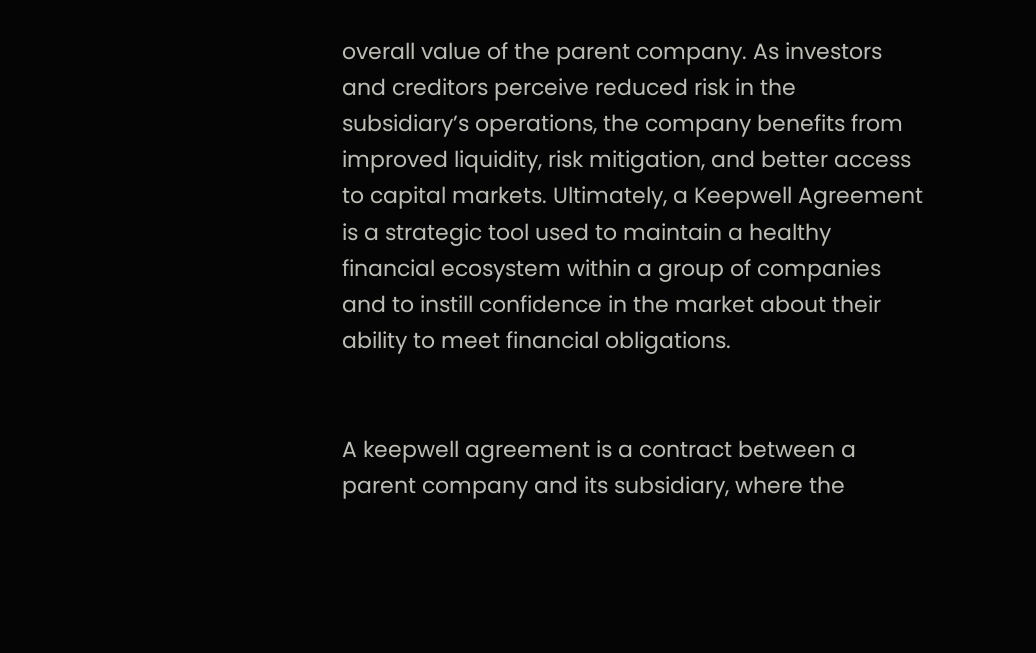overall value of the parent company. As investors and creditors perceive reduced risk in the subsidiary’s operations, the company benefits from improved liquidity, risk mitigation, and better access to capital markets. Ultimately, a Keepwell Agreement is a strategic tool used to maintain a healthy financial ecosystem within a group of companies and to instill confidence in the market about their ability to meet financial obligations.


A keepwell agreement is a contract between a parent company and its subsidiary, where the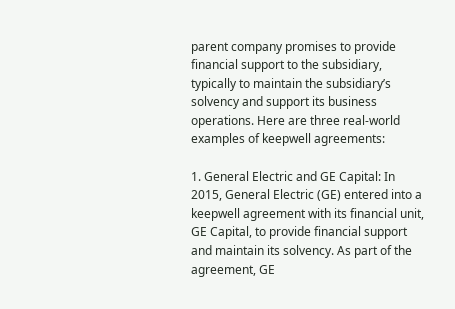parent company promises to provide financial support to the subsidiary, typically to maintain the subsidiary’s solvency and support its business operations. Here are three real-world examples of keepwell agreements:

1. General Electric and GE Capital: In 2015, General Electric (GE) entered into a keepwell agreement with its financial unit, GE Capital, to provide financial support and maintain its solvency. As part of the agreement, GE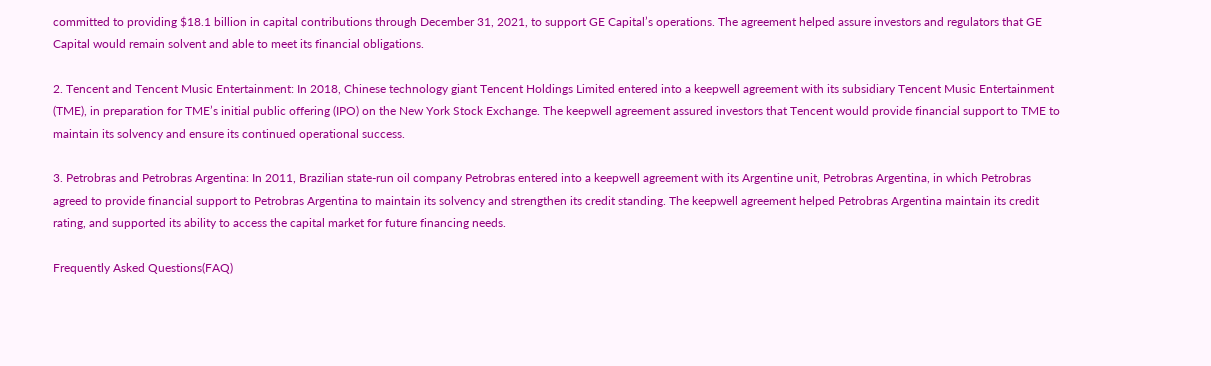committed to providing $18.1 billion in capital contributions through December 31, 2021, to support GE Capital’s operations. The agreement helped assure investors and regulators that GE Capital would remain solvent and able to meet its financial obligations.

2. Tencent and Tencent Music Entertainment: In 2018, Chinese technology giant Tencent Holdings Limited entered into a keepwell agreement with its subsidiary Tencent Music Entertainment (TME), in preparation for TME’s initial public offering (IPO) on the New York Stock Exchange. The keepwell agreement assured investors that Tencent would provide financial support to TME to maintain its solvency and ensure its continued operational success.

3. Petrobras and Petrobras Argentina: In 2011, Brazilian state-run oil company Petrobras entered into a keepwell agreement with its Argentine unit, Petrobras Argentina, in which Petrobras agreed to provide financial support to Petrobras Argentina to maintain its solvency and strengthen its credit standing. The keepwell agreement helped Petrobras Argentina maintain its credit rating, and supported its ability to access the capital market for future financing needs.

Frequently Asked Questions(FAQ)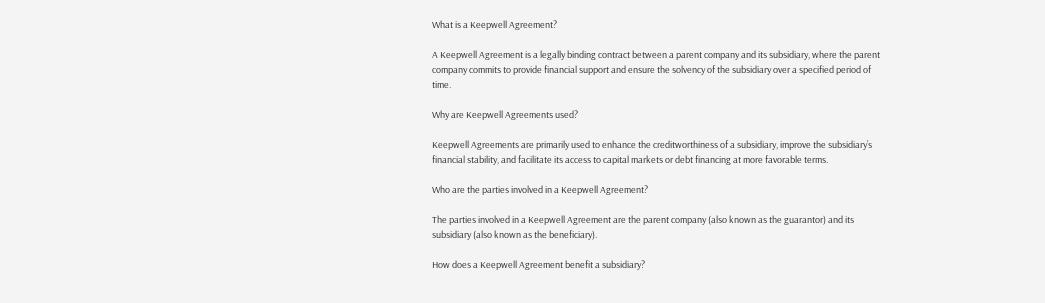What is a Keepwell Agreement?

A Keepwell Agreement is a legally binding contract between a parent company and its subsidiary, where the parent company commits to provide financial support and ensure the solvency of the subsidiary over a specified period of time.

Why are Keepwell Agreements used?

Keepwell Agreements are primarily used to enhance the creditworthiness of a subsidiary, improve the subsidiary’s financial stability, and facilitate its access to capital markets or debt financing at more favorable terms.

Who are the parties involved in a Keepwell Agreement?

The parties involved in a Keepwell Agreement are the parent company (also known as the guarantor) and its subsidiary (also known as the beneficiary).

How does a Keepwell Agreement benefit a subsidiary?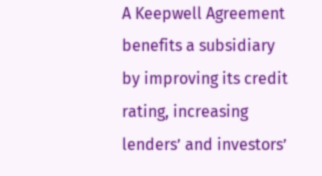A Keepwell Agreement benefits a subsidiary by improving its credit rating, increasing lenders’ and investors’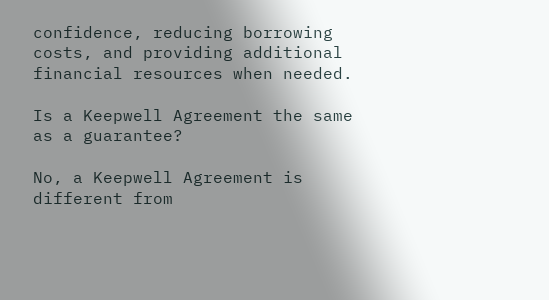confidence, reducing borrowing costs, and providing additional financial resources when needed.

Is a Keepwell Agreement the same as a guarantee?

No, a Keepwell Agreement is different from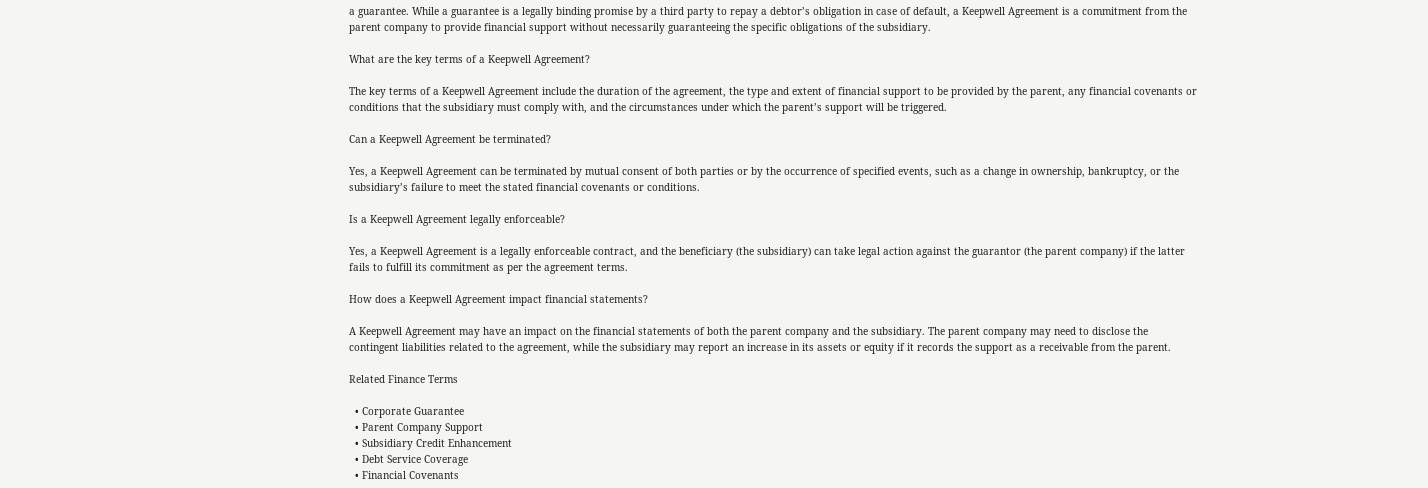a guarantee. While a guarantee is a legally binding promise by a third party to repay a debtor’s obligation in case of default, a Keepwell Agreement is a commitment from the parent company to provide financial support without necessarily guaranteeing the specific obligations of the subsidiary.

What are the key terms of a Keepwell Agreement?

The key terms of a Keepwell Agreement include the duration of the agreement, the type and extent of financial support to be provided by the parent, any financial covenants or conditions that the subsidiary must comply with, and the circumstances under which the parent’s support will be triggered.

Can a Keepwell Agreement be terminated?

Yes, a Keepwell Agreement can be terminated by mutual consent of both parties or by the occurrence of specified events, such as a change in ownership, bankruptcy, or the subsidiary’s failure to meet the stated financial covenants or conditions.

Is a Keepwell Agreement legally enforceable?

Yes, a Keepwell Agreement is a legally enforceable contract, and the beneficiary (the subsidiary) can take legal action against the guarantor (the parent company) if the latter fails to fulfill its commitment as per the agreement terms.

How does a Keepwell Agreement impact financial statements?

A Keepwell Agreement may have an impact on the financial statements of both the parent company and the subsidiary. The parent company may need to disclose the contingent liabilities related to the agreement, while the subsidiary may report an increase in its assets or equity if it records the support as a receivable from the parent.

Related Finance Terms

  • Corporate Guarantee
  • Parent Company Support
  • Subsidiary Credit Enhancement
  • Debt Service Coverage
  • Financial Covenants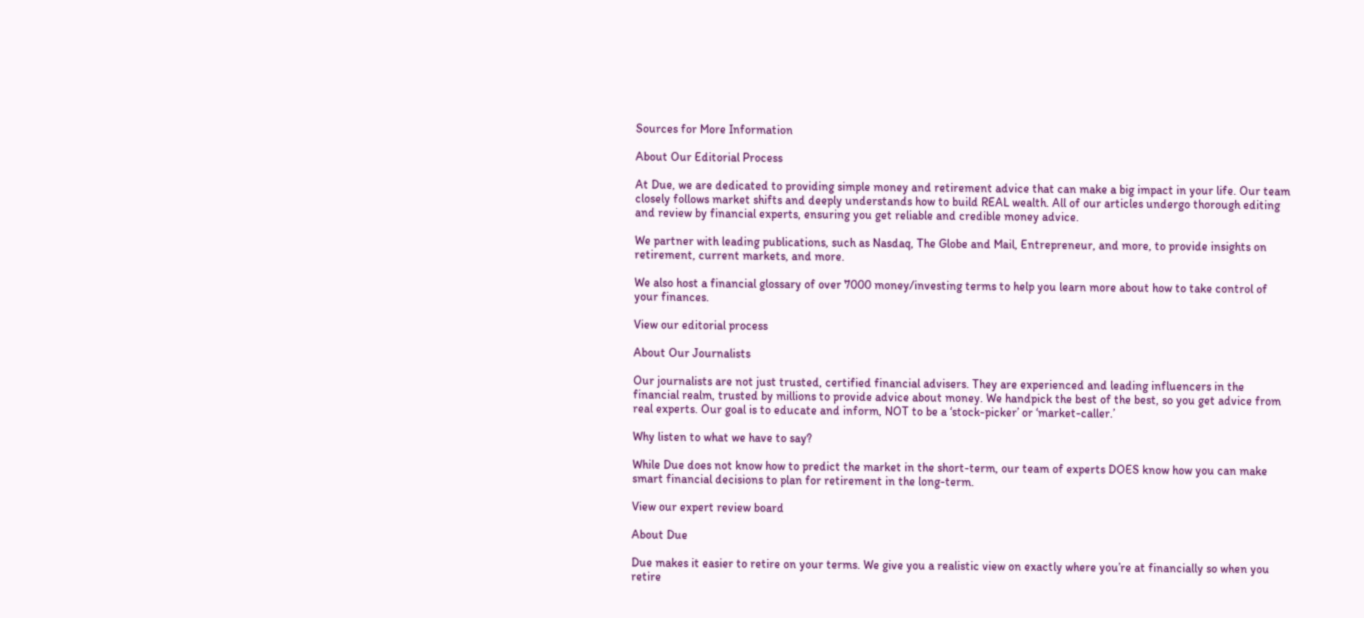Sources for More Information

About Our Editorial Process

At Due, we are dedicated to providing simple money and retirement advice that can make a big impact in your life. Our team closely follows market shifts and deeply understands how to build REAL wealth. All of our articles undergo thorough editing and review by financial experts, ensuring you get reliable and credible money advice.

We partner with leading publications, such as Nasdaq, The Globe and Mail, Entrepreneur, and more, to provide insights on retirement, current markets, and more.

We also host a financial glossary of over 7000 money/investing terms to help you learn more about how to take control of your finances.

View our editorial process

About Our Journalists

Our journalists are not just trusted, certified financial advisers. They are experienced and leading influencers in the financial realm, trusted by millions to provide advice about money. We handpick the best of the best, so you get advice from real experts. Our goal is to educate and inform, NOT to be a ‘stock-picker’ or ‘market-caller.’

Why listen to what we have to say?

While Due does not know how to predict the market in the short-term, our team of experts DOES know how you can make smart financial decisions to plan for retirement in the long-term.

View our expert review board

About Due

Due makes it easier to retire on your terms. We give you a realistic view on exactly where you’re at financially so when you retire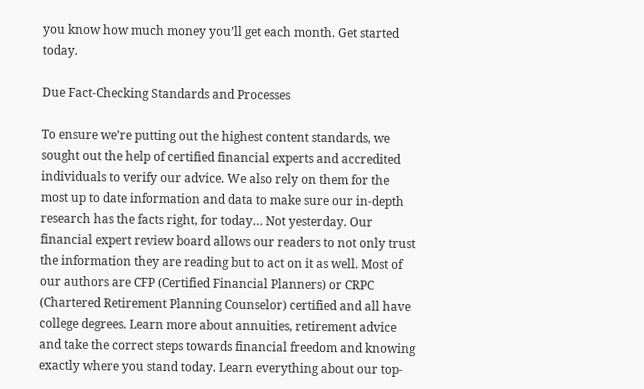you know how much money you’ll get each month. Get started today.

Due Fact-Checking Standards and Processes

To ensure we’re putting out the highest content standards, we sought out the help of certified financial experts and accredited individuals to verify our advice. We also rely on them for the most up to date information and data to make sure our in-depth research has the facts right, for today… Not yesterday. Our financial expert review board allows our readers to not only trust the information they are reading but to act on it as well. Most of our authors are CFP (Certified Financial Planners) or CRPC (Chartered Retirement Planning Counselor) certified and all have college degrees. Learn more about annuities, retirement advice and take the correct steps towards financial freedom and knowing exactly where you stand today. Learn everything about our top-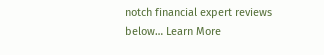notch financial expert reviews below… Learn More